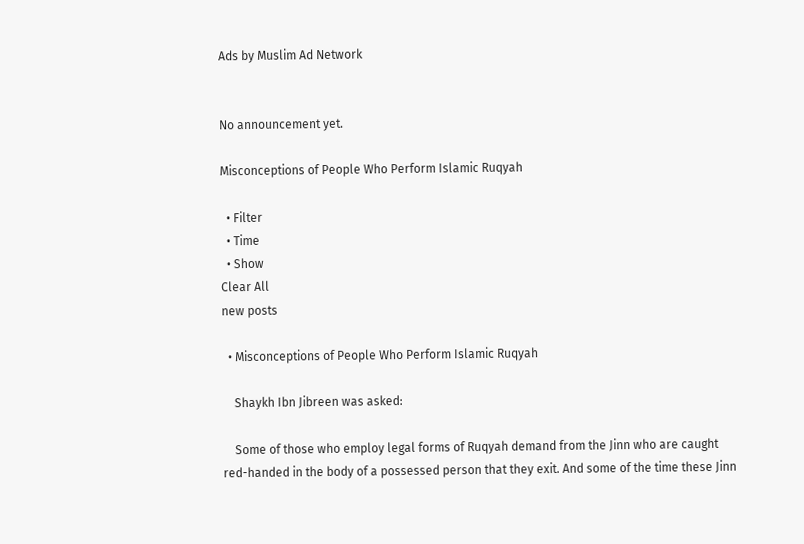Ads by Muslim Ad Network


No announcement yet.

Misconceptions of People Who Perform Islamic Ruqyah

  • Filter
  • Time
  • Show
Clear All
new posts

  • Misconceptions of People Who Perform Islamic Ruqyah

    Shaykh Ibn Jibreen was asked:

    Some of those who employ legal forms of Ruqyah demand from the Jinn who are caught red-handed in the body of a possessed person that they exit. And some of the time these Jinn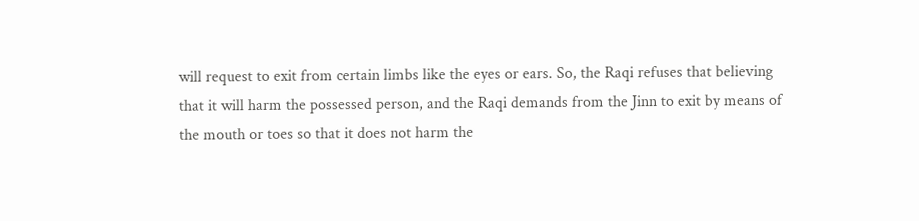will request to exit from certain limbs like the eyes or ears. So, the Raqi refuses that believing that it will harm the possessed person, and the Raqi demands from the Jinn to exit by means of the mouth or toes so that it does not harm the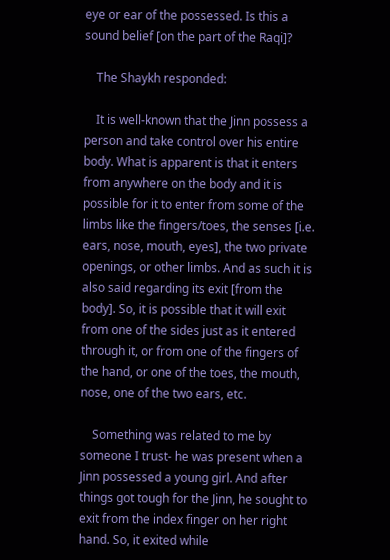eye or ear of the possessed. Is this a sound belief [on the part of the Raqi]?

    The Shaykh responded:

    It is well-known that the Jinn possess a person and take control over his entire body. What is apparent is that it enters from anywhere on the body and it is possible for it to enter from some of the limbs like the fingers/toes, the senses [i.e. ears, nose, mouth, eyes], the two private openings, or other limbs. And as such it is also said regarding its exit [from the body]. So, it is possible that it will exit from one of the sides just as it entered through it, or from one of the fingers of the hand, or one of the toes, the mouth, nose, one of the two ears, etc.

    Something was related to me by someone I trust- he was present when a Jinn possessed a young girl. And after things got tough for the Jinn, he sought to exit from the index finger on her right hand. So, it exited while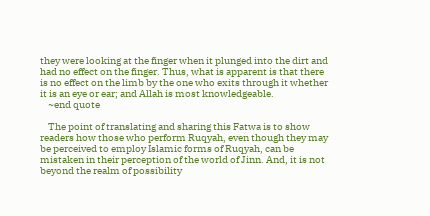they were looking at the finger when it plunged into the dirt and had no effect on the finger. Thus, what is apparent is that there is no effect on the limb by the one who exits through it whether it is an eye or ear; and Allah is most knowledgeable.
    ~end quote

    The point of translating and sharing this Fatwa is to show readers how those who perform Ruqyah, even though they may be perceived to employ Islamic forms of Ruqyah, can be mistaken in their perception of the world of Jinn. And, it is not beyond the realm of possibility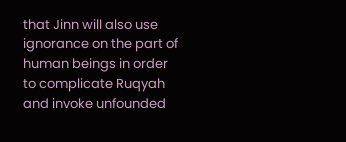that Jinn will also use ignorance on the part of human beings in order to complicate Ruqyah and invoke unfounded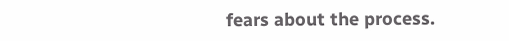fears about the process.